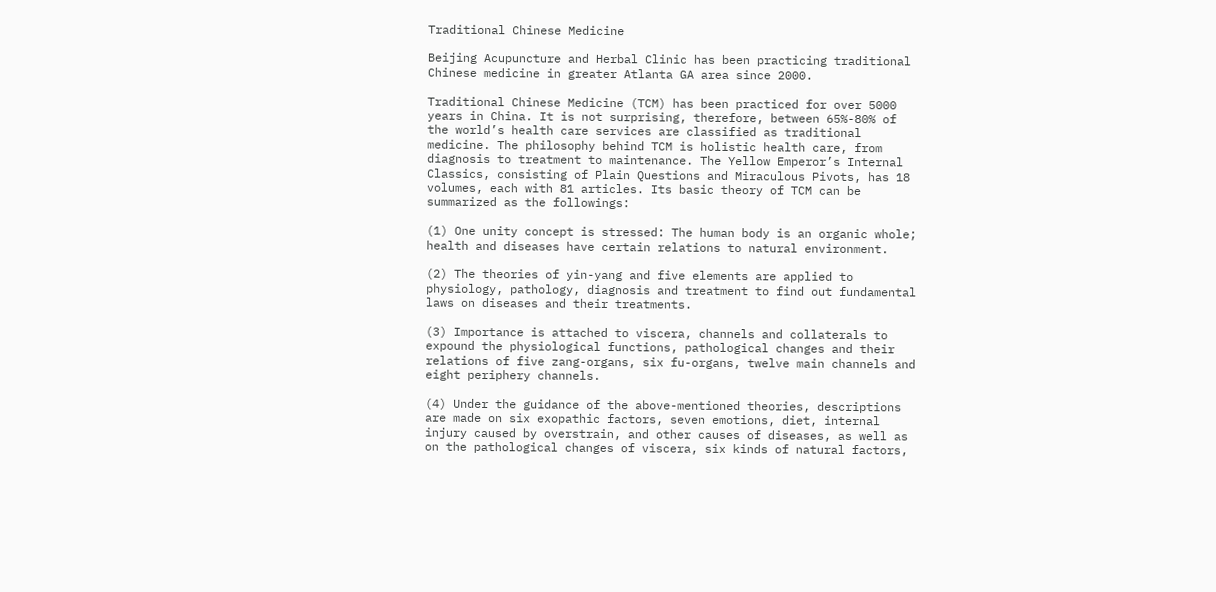Traditional Chinese Medicine

Beijing Acupuncture and Herbal Clinic has been practicing traditional Chinese medicine in greater Atlanta GA area since 2000.

Traditional Chinese Medicine (TCM) has been practiced for over 5000 years in China. It is not surprising, therefore, between 65%-80% of the world’s health care services are classified as traditional medicine. The philosophy behind TCM is holistic health care, from diagnosis to treatment to maintenance. The Yellow Emperor’s Internal Classics, consisting of Plain Questions and Miraculous Pivots, has 18 volumes, each with 81 articles. Its basic theory of TCM can be summarized as the followings:

(1) One unity concept is stressed: The human body is an organic whole; health and diseases have certain relations to natural environment.

(2) The theories of yin-yang and five elements are applied to physiology, pathology, diagnosis and treatment to find out fundamental laws on diseases and their treatments.

(3) Importance is attached to viscera, channels and collaterals to expound the physiological functions, pathological changes and their relations of five zang-organs, six fu-organs, twelve main channels and eight periphery channels.

(4) Under the guidance of the above-mentioned theories, descriptions are made on six exopathic factors, seven emotions, diet, internal injury caused by overstrain, and other causes of diseases, as well as on the pathological changes of viscera, six kinds of natural factors,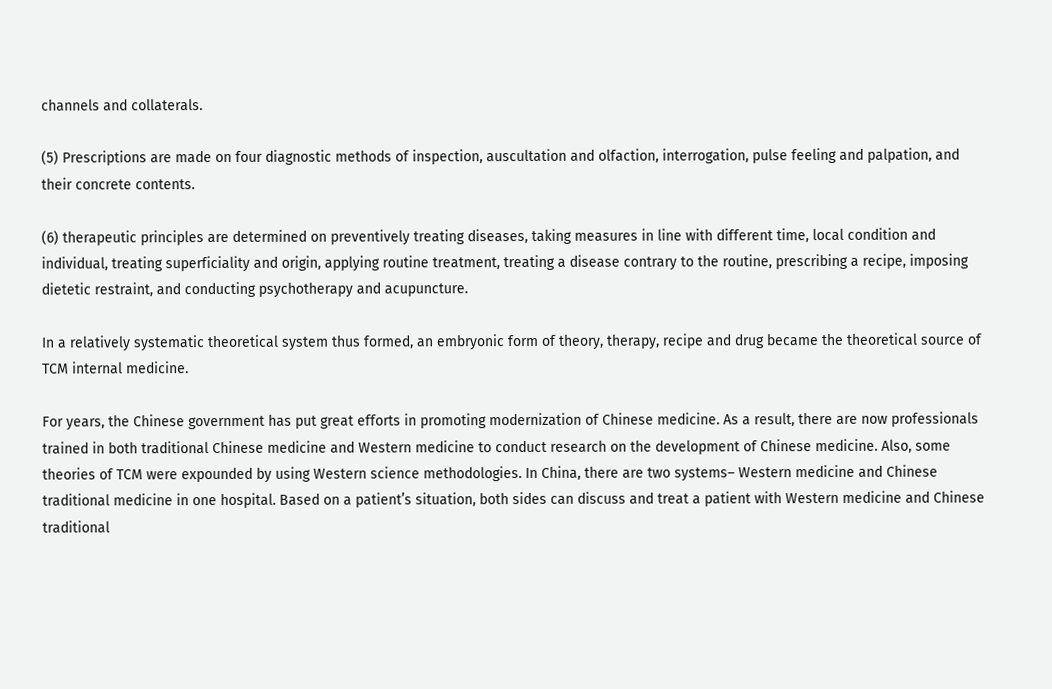channels and collaterals.

(5) Prescriptions are made on four diagnostic methods of inspection, auscultation and olfaction, interrogation, pulse feeling and palpation, and their concrete contents.

(6) therapeutic principles are determined on preventively treating diseases, taking measures in line with different time, local condition and individual, treating superficiality and origin, applying routine treatment, treating a disease contrary to the routine, prescribing a recipe, imposing dietetic restraint, and conducting psychotherapy and acupuncture.

In a relatively systematic theoretical system thus formed, an embryonic form of theory, therapy, recipe and drug became the theoretical source of TCM internal medicine.

For years, the Chinese government has put great efforts in promoting modernization of Chinese medicine. As a result, there are now professionals trained in both traditional Chinese medicine and Western medicine to conduct research on the development of Chinese medicine. Also, some theories of TCM were expounded by using Western science methodologies. In China, there are two systems– Western medicine and Chinese traditional medicine in one hospital. Based on a patient’s situation, both sides can discuss and treat a patient with Western medicine and Chinese traditional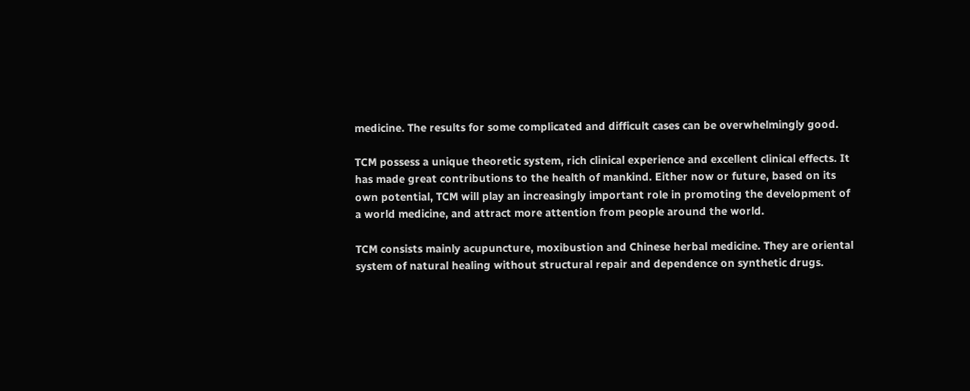medicine. The results for some complicated and difficult cases can be overwhelmingly good.

TCM possess a unique theoretic system, rich clinical experience and excellent clinical effects. It has made great contributions to the health of mankind. Either now or future, based on its own potential, TCM will play an increasingly important role in promoting the development of a world medicine, and attract more attention from people around the world.

TCM consists mainly acupuncture, moxibustion and Chinese herbal medicine. They are oriental system of natural healing without structural repair and dependence on synthetic drugs.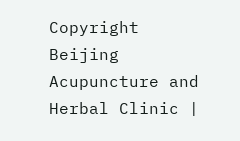Copyright Beijing Acupuncture and Herbal Clinic |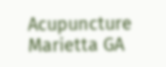Acupuncture Marietta GA